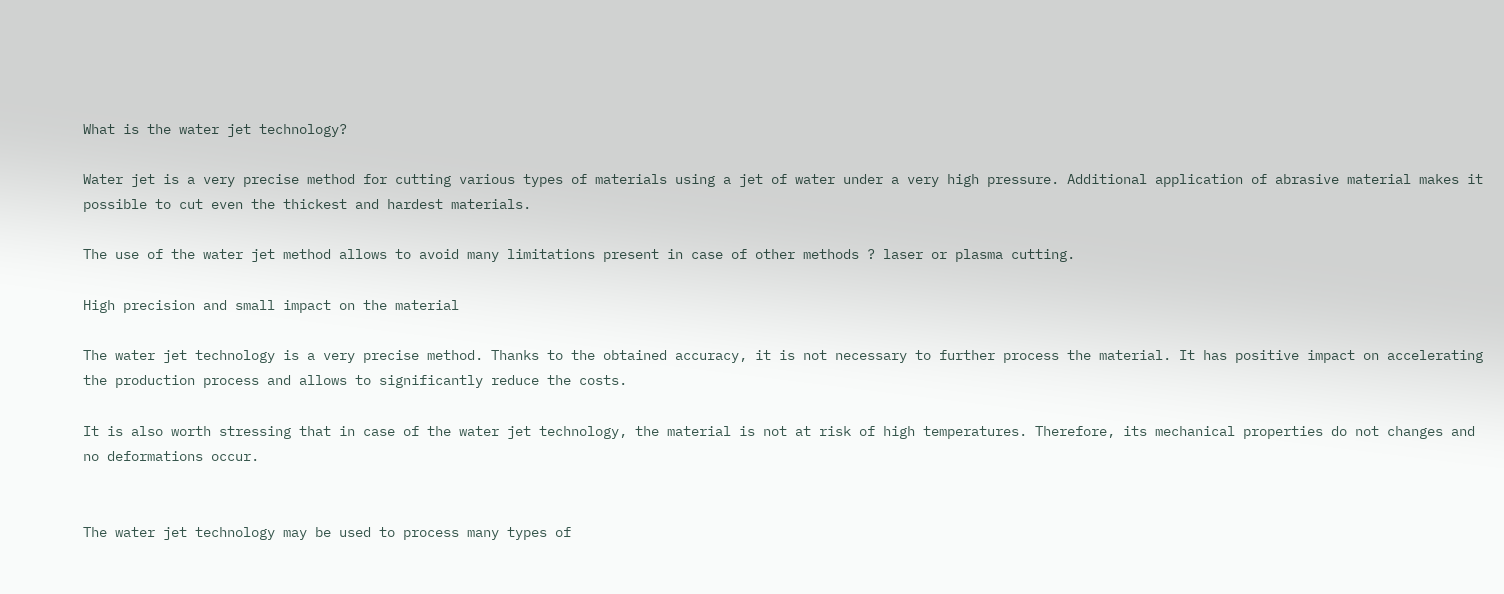What is the water jet technology?

Water jet is a very precise method for cutting various types of materials using a jet of water under a very high pressure. Additional application of abrasive material makes it possible to cut even the thickest and hardest materials.

The use of the water jet method allows to avoid many limitations present in case of other methods ? laser or plasma cutting.

High precision and small impact on the material

The water jet technology is a very precise method. Thanks to the obtained accuracy, it is not necessary to further process the material. It has positive impact on accelerating the production process and allows to significantly reduce the costs.

It is also worth stressing that in case of the water jet technology, the material is not at risk of high temperatures. Therefore, its mechanical properties do not changes and no deformations occur.


The water jet technology may be used to process many types of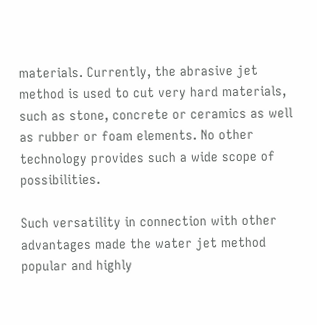materials. Currently, the abrasive jet method is used to cut very hard materials, such as stone, concrete or ceramics as well as rubber or foam elements. No other technology provides such a wide scope of possibilities.

Such versatility in connection with other advantages made the water jet method popular and highly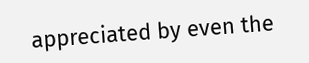appreciated by even the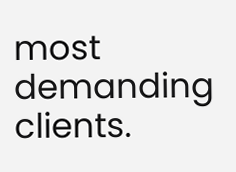most demanding clients.